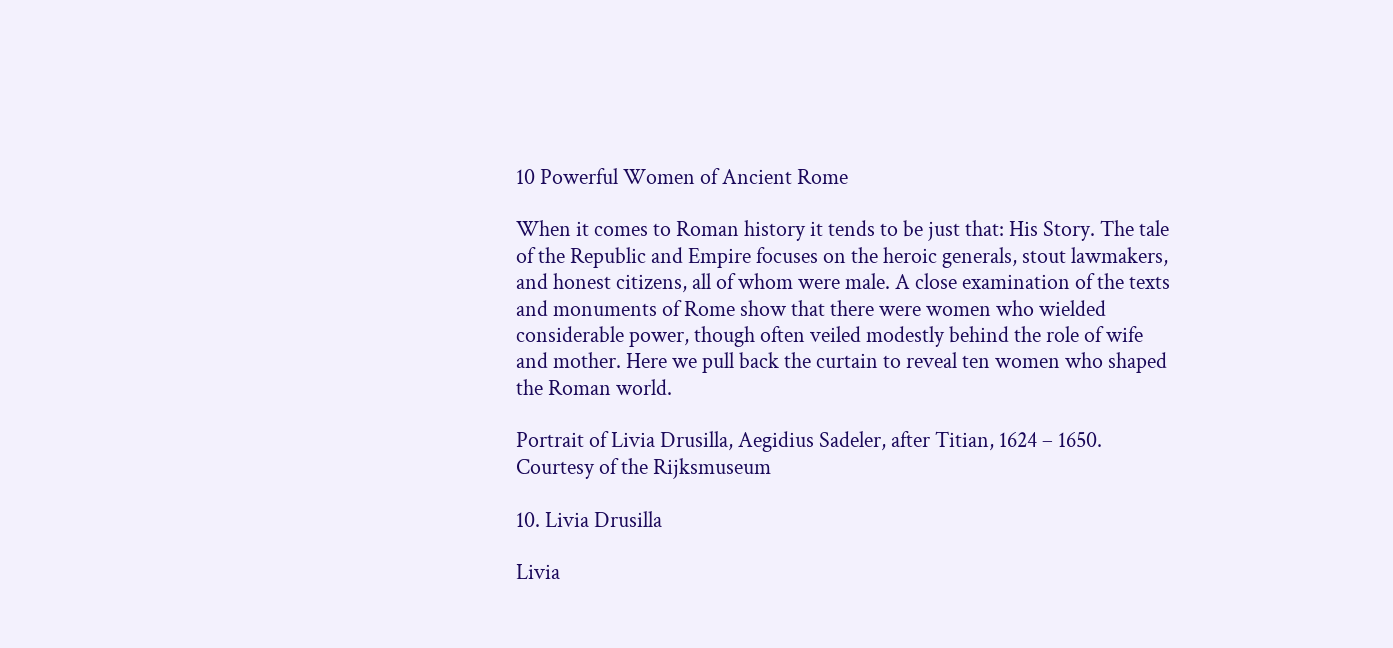10 Powerful Women of Ancient Rome

When it comes to Roman history it tends to be just that: His Story. The tale of the Republic and Empire focuses on the heroic generals, stout lawmakers, and honest citizens, all of whom were male. A close examination of the texts and monuments of Rome show that there were women who wielded considerable power, though often veiled modestly behind the role of wife and mother. Here we pull back the curtain to reveal ten women who shaped the Roman world.

Portrait of Livia Drusilla, Aegidius Sadeler, after Titian, 1624 – 1650. Courtesy of the Rijksmuseum

10. Livia Drusilla

Livia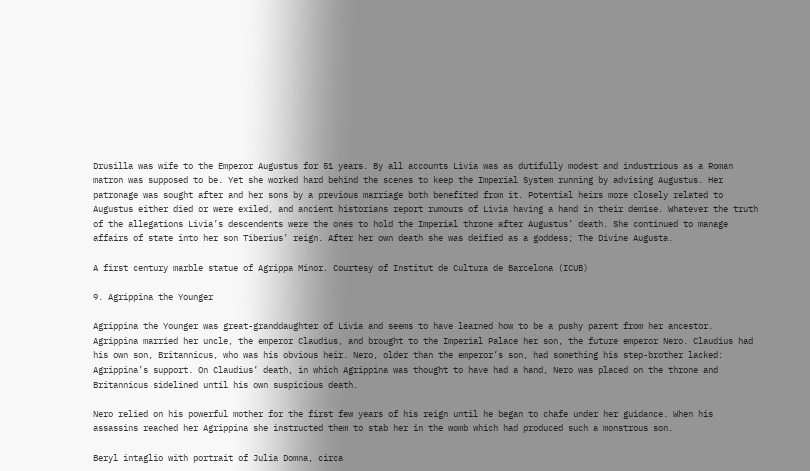Drusilla was wife to the Emperor Augustus for 51 years. By all accounts Livia was as dutifully modest and industrious as a Roman matron was supposed to be. Yet she worked hard behind the scenes to keep the Imperial System running by advising Augustus. Her patronage was sought after and her sons by a previous marriage both benefited from it. Potential heirs more closely related to Augustus either died or were exiled, and ancient historians report rumours of Livia having a hand in their demise. Whatever the truth of the allegations Livia’s descendents were the ones to hold the Imperial throne after Augustus’ death. She continued to manage affairs of state into her son Tiberius’ reign. After her own death she was deified as a goddess; The Divine Augusta.

A first century marble statue of Agrippa Minor. Courtesy of Institut de Cultura de Barcelona (ICUB)

9. Agrippina the Younger

Agrippina the Younger was great-granddaughter of Livia and seems to have learned how to be a pushy parent from her ancestor. Agrippina married her uncle, the emperor Claudius, and brought to the Imperial Palace her son, the future emperor Nero. Claudius had his own son, Britannicus, who was his obvious heir. Nero, older than the emperor’s son, had something his step-brother lacked: Agrippina’s support. On Claudius’ death, in which Agrippina was thought to have had a hand, Nero was placed on the throne and Britannicus sidelined until his own suspicious death.

Nero relied on his powerful mother for the first few years of his reign until he began to chafe under her guidance. When his assassins reached her Agrippina she instructed them to stab her in the womb which had produced such a monstrous son.

Beryl intaglio with portrait of Julia Domna, circa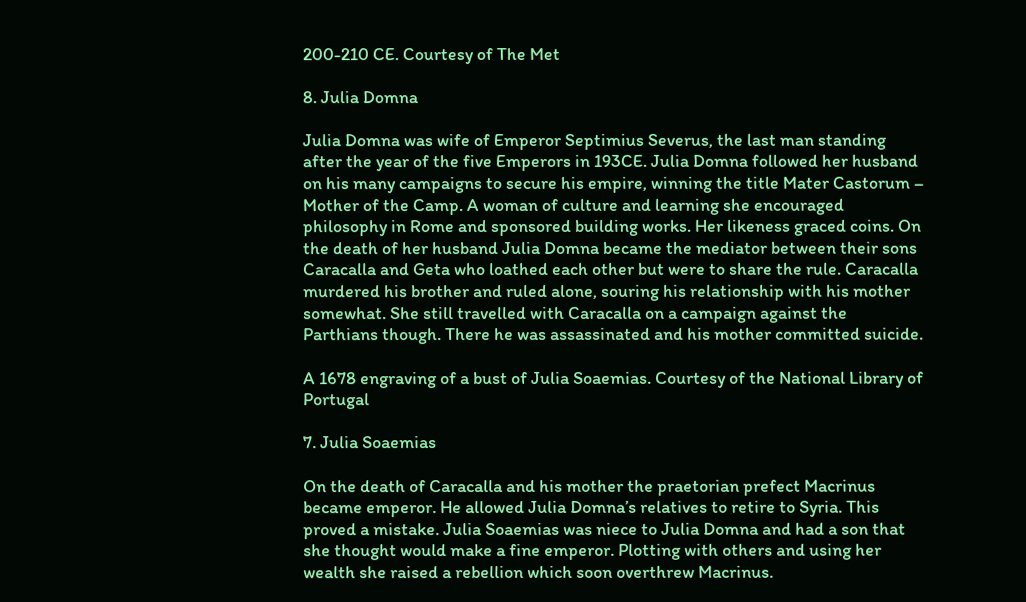200-210 CE. Courtesy of The Met

8. Julia Domna

Julia Domna was wife of Emperor Septimius Severus, the last man standing after the year of the five Emperors in 193CE. Julia Domna followed her husband on his many campaigns to secure his empire, winning the title Mater Castorum – Mother of the Camp. A woman of culture and learning she encouraged philosophy in Rome and sponsored building works. Her likeness graced coins. On the death of her husband Julia Domna became the mediator between their sons Caracalla and Geta who loathed each other but were to share the rule. Caracalla murdered his brother and ruled alone, souring his relationship with his mother somewhat. She still travelled with Caracalla on a campaign against the Parthians though. There he was assassinated and his mother committed suicide.

A 1678 engraving of a bust of Julia Soaemias. Courtesy of the National Library of Portugal

7. Julia Soaemias

On the death of Caracalla and his mother the praetorian prefect Macrinus became emperor. He allowed Julia Domna’s relatives to retire to Syria. This proved a mistake. Julia Soaemias was niece to Julia Domna and had a son that she thought would make a fine emperor. Plotting with others and using her wealth she raised a rebellion which soon overthrew Macrinus.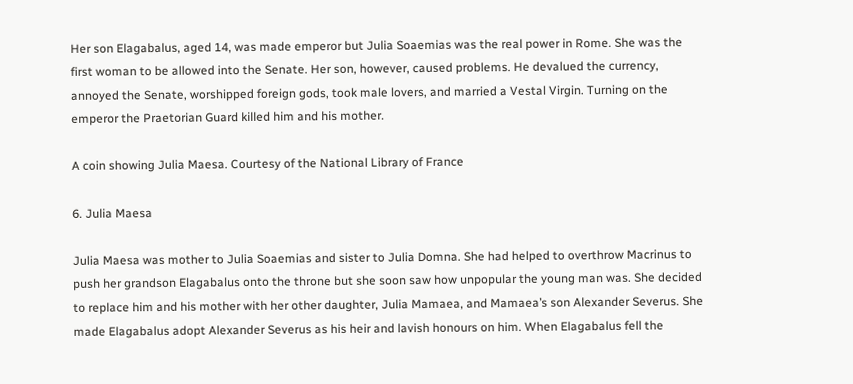Her son Elagabalus, aged 14, was made emperor but Julia Soaemias was the real power in Rome. She was the first woman to be allowed into the Senate. Her son, however, caused problems. He devalued the currency, annoyed the Senate, worshipped foreign gods, took male lovers, and married a Vestal Virgin. Turning on the emperor the Praetorian Guard killed him and his mother.

A coin showing Julia Maesa. Courtesy of the National Library of France

6. Julia Maesa

Julia Maesa was mother to Julia Soaemias and sister to Julia Domna. She had helped to overthrow Macrinus to push her grandson Elagabalus onto the throne but she soon saw how unpopular the young man was. She decided to replace him and his mother with her other daughter, Julia Mamaea, and Mamaea’s son Alexander Severus. She made Elagabalus adopt Alexander Severus as his heir and lavish honours on him. When Elagabalus fell the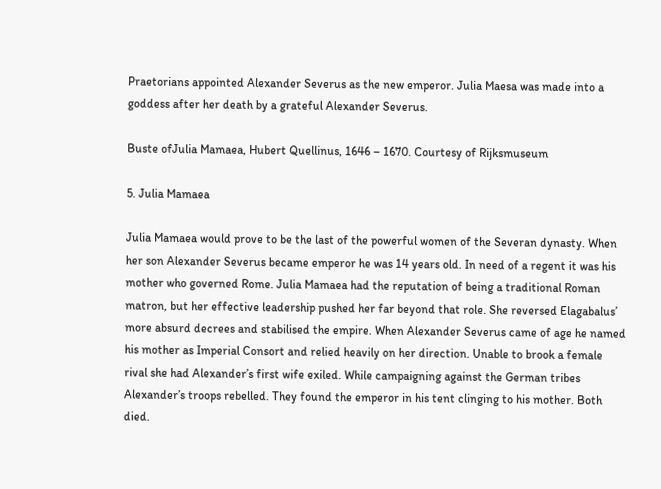Praetorians appointed Alexander Severus as the new emperor. Julia Maesa was made into a goddess after her death by a grateful Alexander Severus.

Buste ofJulia Mamaea, Hubert Quellinus, 1646 – 1670. Courtesy of Rijksmuseum

5. Julia Mamaea

Julia Mamaea would prove to be the last of the powerful women of the Severan dynasty. When her son Alexander Severus became emperor he was 14 years old. In need of a regent it was his mother who governed Rome. Julia Mamaea had the reputation of being a traditional Roman matron, but her effective leadership pushed her far beyond that role. She reversed Elagabalus’ more absurd decrees and stabilised the empire. When Alexander Severus came of age he named his mother as Imperial Consort and relied heavily on her direction. Unable to brook a female rival she had Alexander’s first wife exiled. While campaigning against the German tribes Alexander’s troops rebelled. They found the emperor in his tent clinging to his mother. Both died.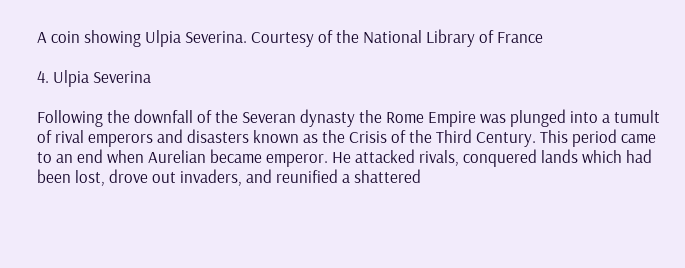A coin showing Ulpia Severina. Courtesy of the National Library of France

4. Ulpia Severina

Following the downfall of the Severan dynasty the Rome Empire was plunged into a tumult of rival emperors and disasters known as the Crisis of the Third Century. This period came to an end when Aurelian became emperor. He attacked rivals, conquered lands which had been lost, drove out invaders, and reunified a shattered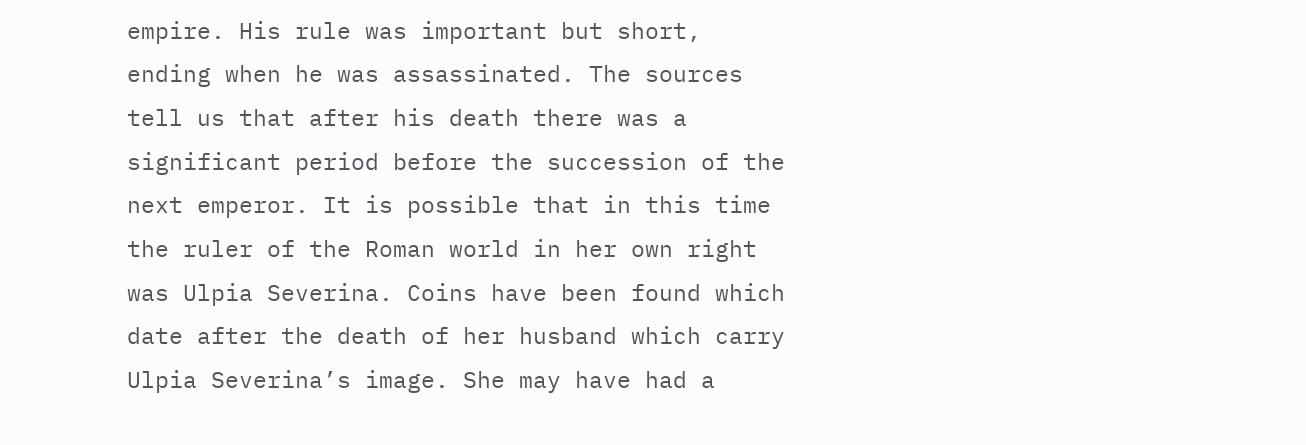empire. His rule was important but short, ending when he was assassinated. The sources tell us that after his death there was a significant period before the succession of the next emperor. It is possible that in this time the ruler of the Roman world in her own right was Ulpia Severina. Coins have been found which date after the death of her husband which carry Ulpia Severina’s image. She may have had a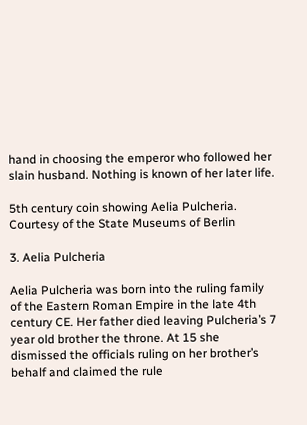hand in choosing the emperor who followed her slain husband. Nothing is known of her later life.

5th century coin showing Aelia Pulcheria. Courtesy of the State Museums of Berlin

3. Aelia Pulcheria

Aelia Pulcheria was born into the ruling family of the Eastern Roman Empire in the late 4th century CE. Her father died leaving Pulcheria’s 7 year old brother the throne. At 15 she dismissed the officials ruling on her brother’s behalf and claimed the rule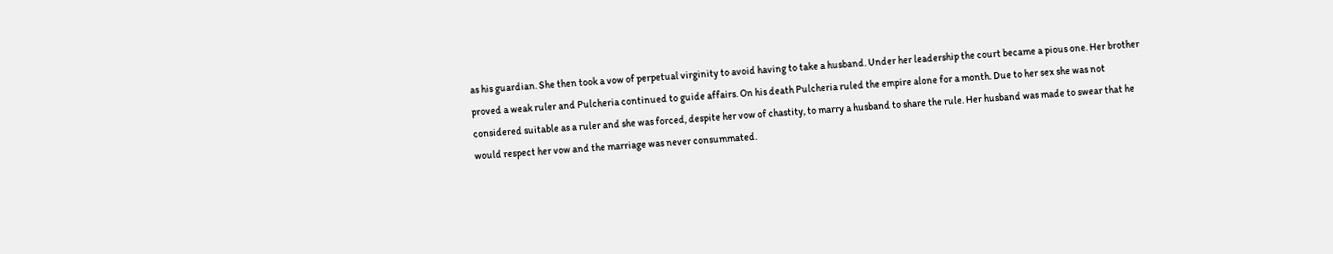as his guardian. She then took a vow of perpetual virginity to avoid having to take a husband. Under her leadership the court became a pious one. Her brother proved a weak ruler and Pulcheria continued to guide affairs. On his death Pulcheria ruled the empire alone for a month. Due to her sex she was not considered suitable as a ruler and she was forced, despite her vow of chastity, to marry a husband to share the rule. Her husband was made to swear that he would respect her vow and the marriage was never consummated.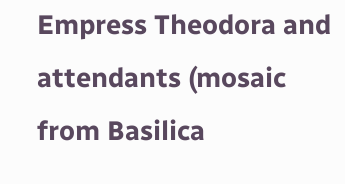Empress Theodora and attendants (mosaic from Basilica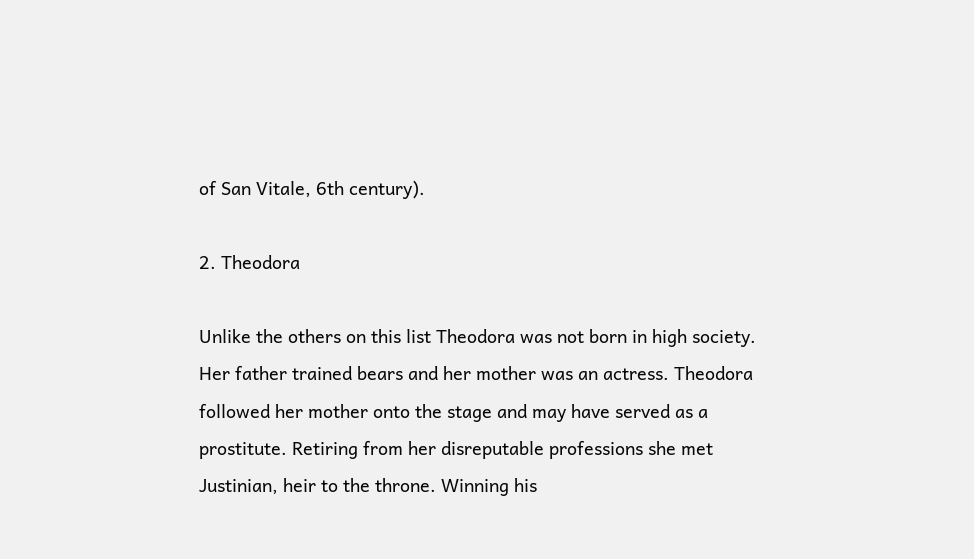of San Vitale, 6th century).

2. Theodora

Unlike the others on this list Theodora was not born in high society. Her father trained bears and her mother was an actress. Theodora followed her mother onto the stage and may have served as a prostitute. Retiring from her disreputable professions she met Justinian, heir to the throne. Winning his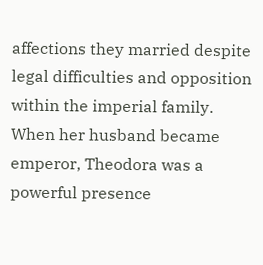affections they married despite legal difficulties and opposition within the imperial family. When her husband became emperor, Theodora was a powerful presence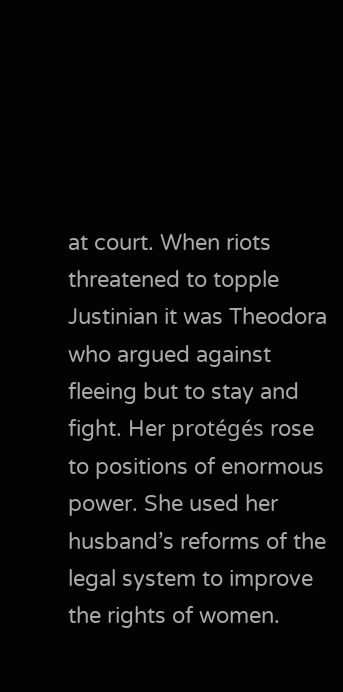at court. When riots threatened to topple Justinian it was Theodora who argued against fleeing but to stay and fight. Her protégés rose to positions of enormous power. She used her husband’s reforms of the legal system to improve the rights of women.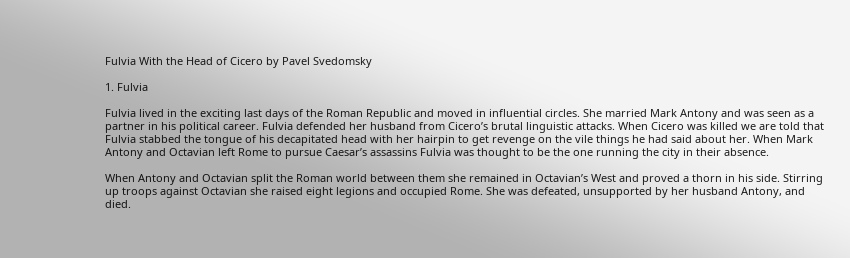Fulvia With the Head of Cicero by Pavel Svedomsky

1. Fulvia

Fulvia lived in the exciting last days of the Roman Republic and moved in influential circles. She married Mark Antony and was seen as a partner in his political career. Fulvia defended her husband from Cicero’s brutal linguistic attacks. When Cicero was killed we are told that Fulvia stabbed the tongue of his decapitated head with her hairpin to get revenge on the vile things he had said about her. When Mark Antony and Octavian left Rome to pursue Caesar’s assassins Fulvia was thought to be the one running the city in their absence.

When Antony and Octavian split the Roman world between them she remained in Octavian’s West and proved a thorn in his side. Stirring up troops against Octavian she raised eight legions and occupied Rome. She was defeated, unsupported by her husband Antony, and died.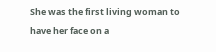She was the first living woman to have her face on a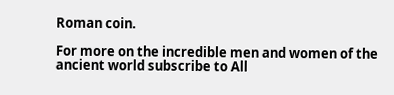Roman coin.

For more on the incredible men and women of the ancient world subscribe to All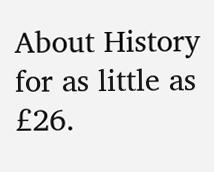About History for as little as £26.